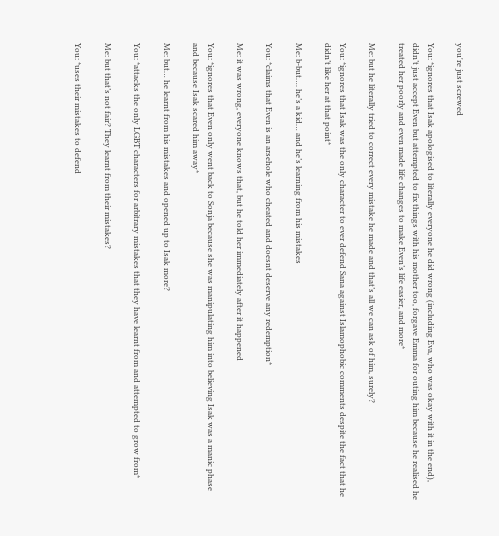you're just screwed

You: *ignores that Isak apologised to literally everyone he did wrong (including Eva, who was okay with it in the end), didn’t just accept Even but attempted to fix things with his mother too, forgave Emma for outing him because he realised he treated her poorly and even made life changes to make Even’s life easier, and more*

Me: but he literally tried to correct every mistake he made and that’s all we can ask of him, surely?

You: *ignores that Isak was the only character to ever defend Sana against Islamophobic comments despite the fact that he didn’t like her at that point*

Me: b-but…. he’s a kid… and he’s learning from his mistakes

You: *claims that Even is an arsehole who cheated and doesnt deserve any redemption*

Me: it was wrong, everyone knows that, but he told her immediately after it happened

You: *ignores that Even only went back to Sonja because she was manipulating him into believing Isak was a manic phase and because Isak scared him away*

Me: but… he learnt from his mistakes and opened up to Isak more?

You: *attacks the only LGBT characters for arbitrary mistakes that they have learnt from and attempted to grow from*

Me: but that’s not fair? They learnt from their mistakes?

You: *uses their mistakes to defend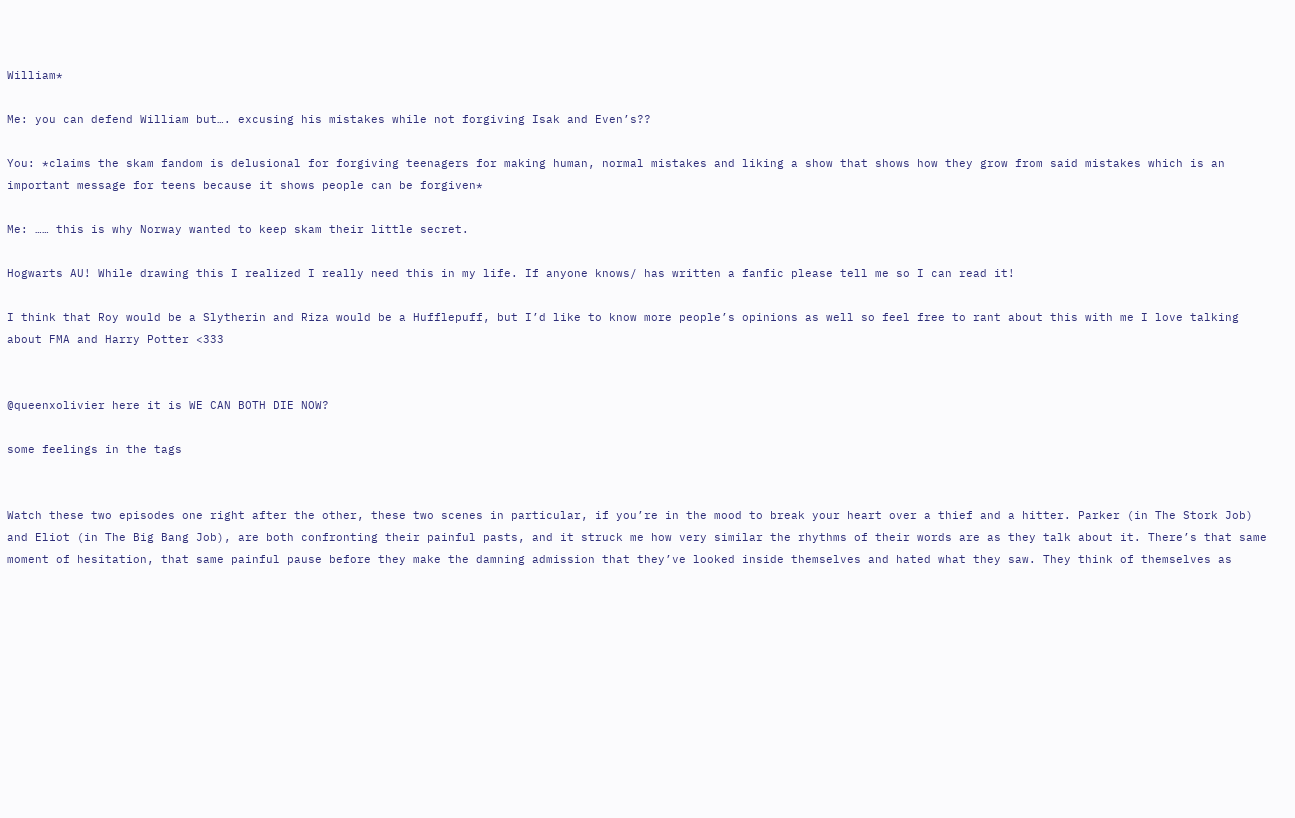William*

Me: you can defend William but…. excusing his mistakes while not forgiving Isak and Even’s??

You: *claims the skam fandom is delusional for forgiving teenagers for making human, normal mistakes and liking a show that shows how they grow from said mistakes which is an important message for teens because it shows people can be forgiven*

Me: …… this is why Norway wanted to keep skam their little secret.

Hogwarts AU! While drawing this I realized I really need this in my life. If anyone knows/ has written a fanfic please tell me so I can read it!

I think that Roy would be a Slytherin and Riza would be a Hufflepuff, but I’d like to know more people’s opinions as well so feel free to rant about this with me I love talking about FMA and Harry Potter <333


@queenxolivier here it is WE CAN BOTH DIE NOW?

some feelings in the tags


Watch these two episodes one right after the other, these two scenes in particular, if you’re in the mood to break your heart over a thief and a hitter. Parker (in The Stork Job) and Eliot (in The Big Bang Job), are both confronting their painful pasts, and it struck me how very similar the rhythms of their words are as they talk about it. There’s that same moment of hesitation, that same painful pause before they make the damning admission that they’ve looked inside themselves and hated what they saw. They think of themselves as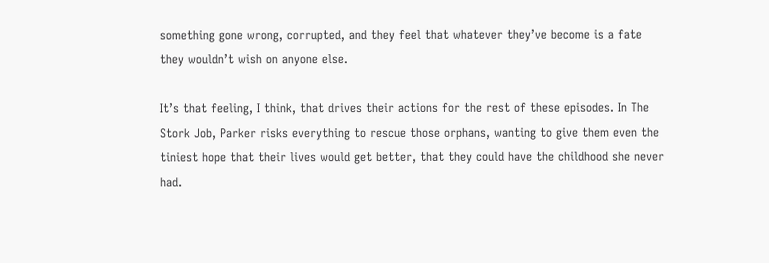something gone wrong, corrupted, and they feel that whatever they’ve become is a fate they wouldn’t wish on anyone else.

It’s that feeling, I think, that drives their actions for the rest of these episodes. In The Stork Job, Parker risks everything to rescue those orphans, wanting to give them even the tiniest hope that their lives would get better, that they could have the childhood she never had.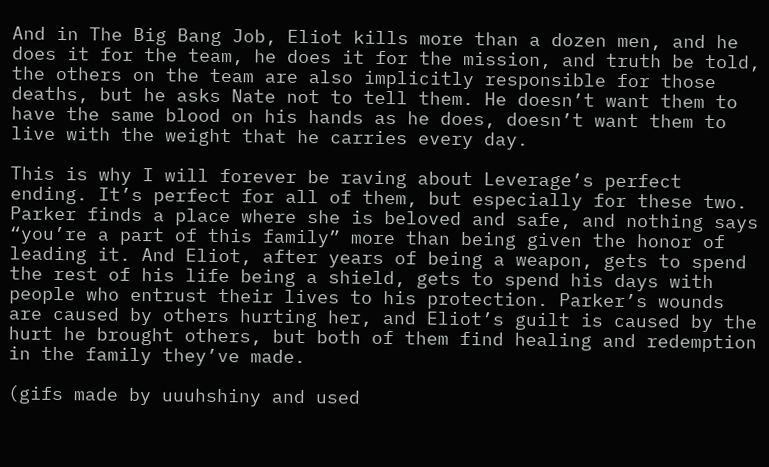And in The Big Bang Job, Eliot kills more than a dozen men, and he does it for the team, he does it for the mission, and truth be told, the others on the team are also implicitly responsible for those deaths, but he asks Nate not to tell them. He doesn’t want them to have the same blood on his hands as he does, doesn’t want them to live with the weight that he carries every day.

This is why I will forever be raving about Leverage’s perfect ending. It’s perfect for all of them, but especially for these two. Parker finds a place where she is beloved and safe, and nothing says “you’re a part of this family” more than being given the honor of leading it. And Eliot, after years of being a weapon, gets to spend the rest of his life being a shield, gets to spend his days with people who entrust their lives to his protection. Parker’s wounds are caused by others hurting her, and Eliot’s guilt is caused by the hurt he brought others, but both of them find healing and redemption in the family they’ve made.

(gifs made by uuuhshiny and used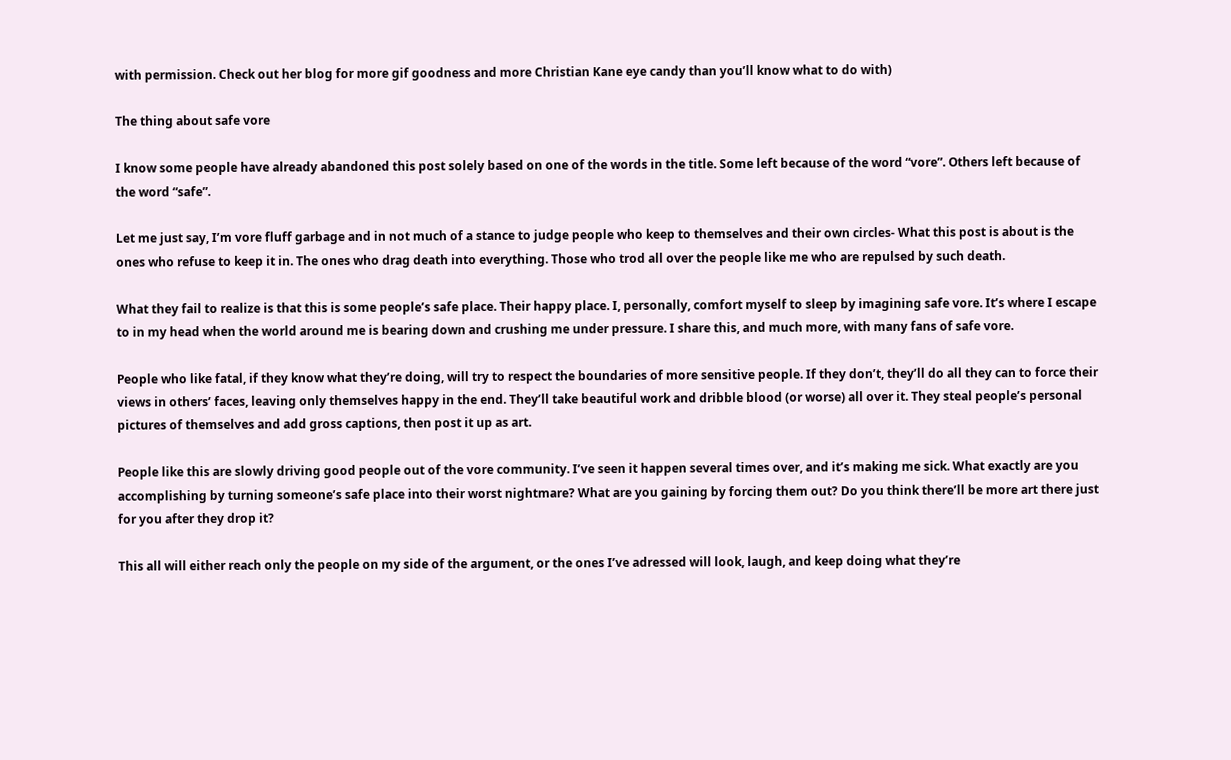with permission. Check out her blog for more gif goodness and more Christian Kane eye candy than you’ll know what to do with)

The thing about safe vore

I know some people have already abandoned this post solely based on one of the words in the title. Some left because of the word “vore”. Others left because of the word “safe”.

Let me just say, I’m vore fluff garbage and in not much of a stance to judge people who keep to themselves and their own circles- What this post is about is the ones who refuse to keep it in. The ones who drag death into everything. Those who trod all over the people like me who are repulsed by such death.

What they fail to realize is that this is some people’s safe place. Their happy place. I, personally, comfort myself to sleep by imagining safe vore. It’s where I escape to in my head when the world around me is bearing down and crushing me under pressure. I share this, and much more, with many fans of safe vore.

People who like fatal, if they know what they’re doing, will try to respect the boundaries of more sensitive people. If they don’t, they’ll do all they can to force their views in others’ faces, leaving only themselves happy in the end. They’ll take beautiful work and dribble blood (or worse) all over it. They steal people’s personal pictures of themselves and add gross captions, then post it up as art.

People like this are slowly driving good people out of the vore community. I’ve seen it happen several times over, and it’s making me sick. What exactly are you accomplishing by turning someone’s safe place into their worst nightmare? What are you gaining by forcing them out? Do you think there’ll be more art there just for you after they drop it?

This all will either reach only the people on my side of the argument, or the ones I’ve adressed will look, laugh, and keep doing what they’re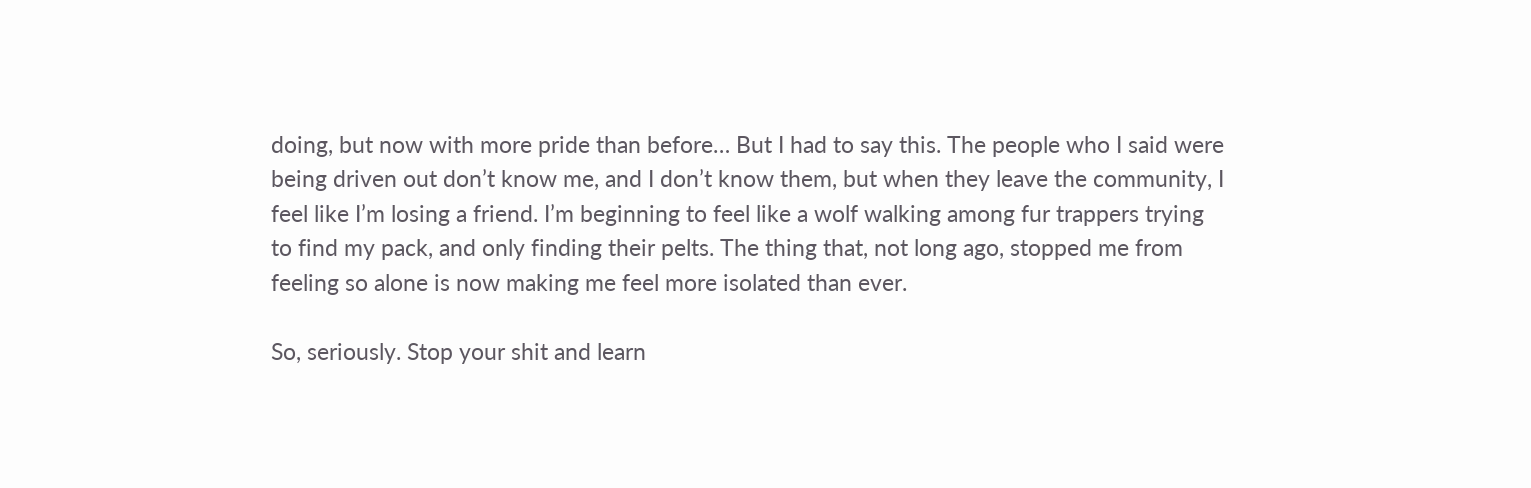doing, but now with more pride than before… But I had to say this. The people who I said were being driven out don’t know me, and I don’t know them, but when they leave the community, I feel like I’m losing a friend. I’m beginning to feel like a wolf walking among fur trappers trying to find my pack, and only finding their pelts. The thing that, not long ago, stopped me from feeling so alone is now making me feel more isolated than ever.

So, seriously. Stop your shit and learn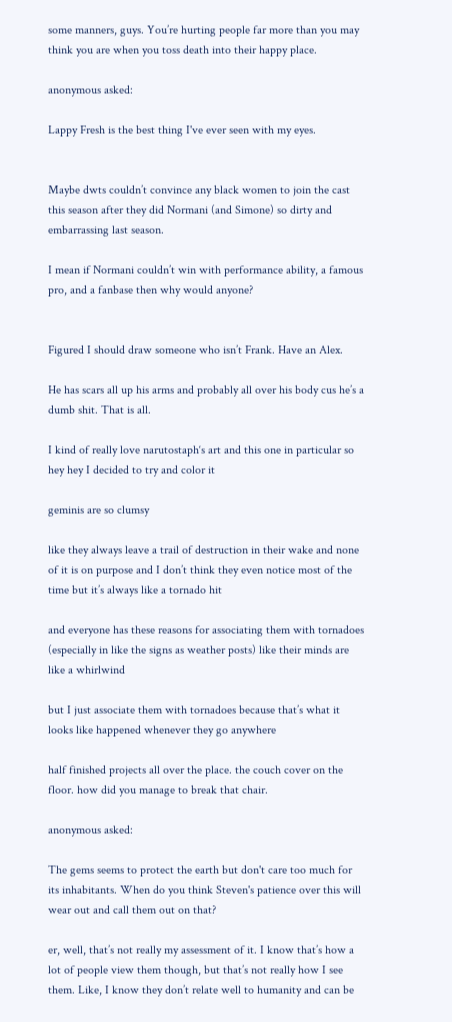some manners, guys. You’re hurting people far more than you may think you are when you toss death into their happy place.

anonymous asked:

Lappy Fresh is the best thing I've ever seen with my eyes.


Maybe dwts couldn’t convince any black women to join the cast this season after they did Normani (and Simone) so dirty and embarrassing last season.

I mean if Normani couldn’t win with performance ability, a famous pro, and a fanbase then why would anyone?


Figured I should draw someone who isn’t Frank. Have an Alex.

He has scars all up his arms and probably all over his body cus he’s a dumb shit. That is all.

I kind of really love narutostaph‘s art and this one in particular so hey hey I decided to try and color it

geminis are so clumsy

like they always leave a trail of destruction in their wake and none of it is on purpose and I don’t think they even notice most of the time but it’s always like a tornado hit

and everyone has these reasons for associating them with tornadoes (especially in like the signs as weather posts) like their minds are like a whirlwind

but I just associate them with tornadoes because that’s what it looks like happened whenever they go anywhere

half finished projects all over the place. the couch cover on the floor. how did you manage to break that chair.

anonymous asked:

The gems seems to protect the earth but don't care too much for its inhabitants. When do you think Steven's patience over this will wear out and call them out on that?

er, well, that’s not really my assessment of it. I know that’s how a lot of people view them though, but that’s not really how I see them. Like, I know they don’t relate well to humanity and can be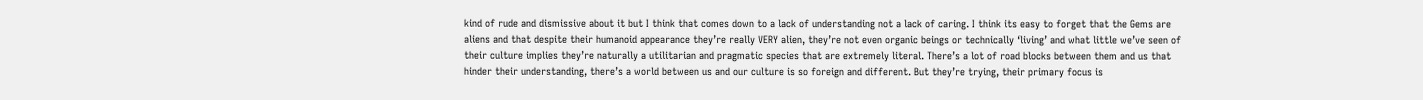kind of rude and dismissive about it but I think that comes down to a lack of understanding not a lack of caring. I think its easy to forget that the Gems are aliens and that despite their humanoid appearance they’re really VERY alien, they’re not even organic beings or technically ‘living’ and what little we’ve seen of their culture implies they’re naturally a utilitarian and pragmatic species that are extremely literal. There’s a lot of road blocks between them and us that hinder their understanding, there’s a world between us and our culture is so foreign and different. But they’re trying, their primary focus is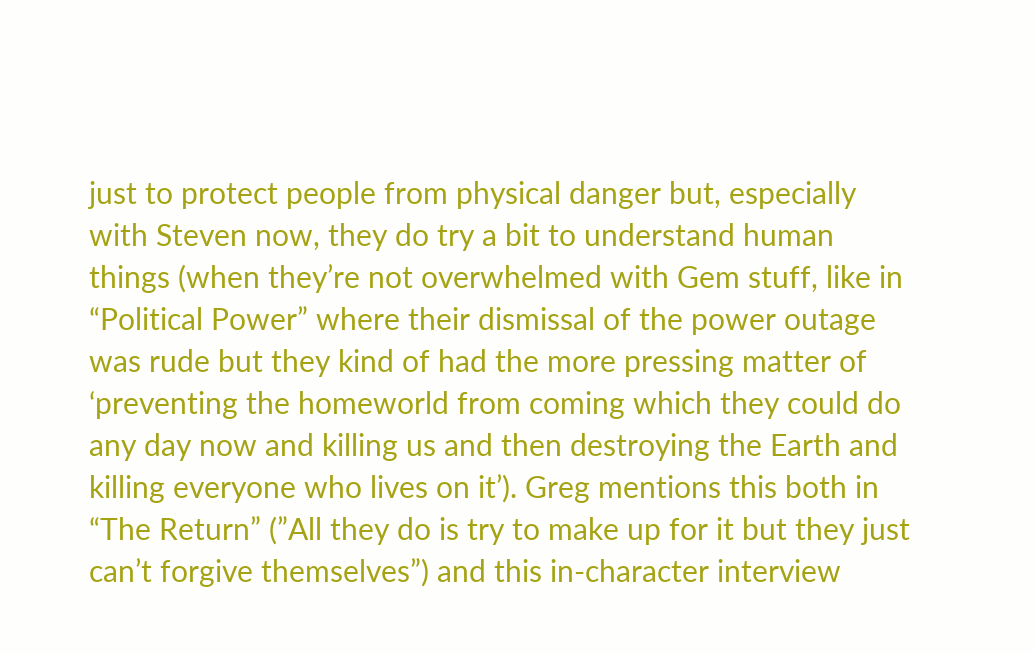just to protect people from physical danger but, especially with Steven now, they do try a bit to understand human things (when they’re not overwhelmed with Gem stuff, like in “Political Power” where their dismissal of the power outage was rude but they kind of had the more pressing matter of ‘preventing the homeworld from coming which they could do any day now and killing us and then destroying the Earth and killing everyone who lives on it’). Greg mentions this both in “The Return” (”All they do is try to make up for it but they just can’t forgive themselves”) and this in-character interview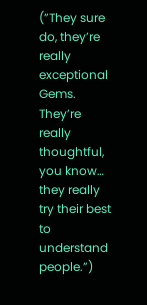(”They sure do, they’re really exceptional Gems. They’re really thoughtful, you know… they really try their best to understand people.”)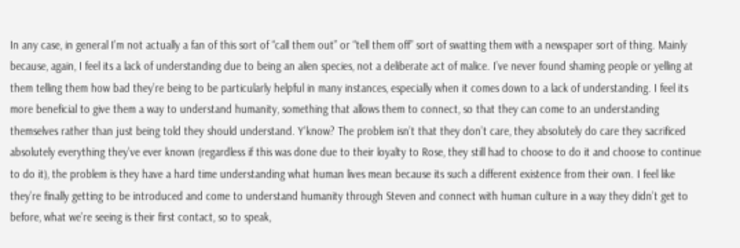In any case, in general I’m not actually a fan of this sort of “call them out” or “tell them off” sort of swatting them with a newspaper sort of thing. Mainly because, again, I feel its a lack of understanding due to being an alien species, not a deliberate act of malice. I’ve never found shaming people or yelling at them telling them how bad they’re being to be particularly helpful in many instances, especially when it comes down to a lack of understanding. I feel its more beneficial to give them a way to understand humanity, something that allows them to connect, so that they can come to an understanding themselves rather than just being told they should understand. Y’know? The problem isn’t that they don’t care, they absolutely do care they sacrificed absolutely everything they’ve ever known (regardless if this was done due to their loyalty to Rose, they still had to choose to do it and choose to continue to do it), the problem is they have a hard time understanding what human lives mean because its such a different existence from their own. I feel like they’re finally getting to be introduced and come to understand humanity through Steven and connect with human culture in a way they didn’t get to before, what we’re seeing is their first contact, so to speak,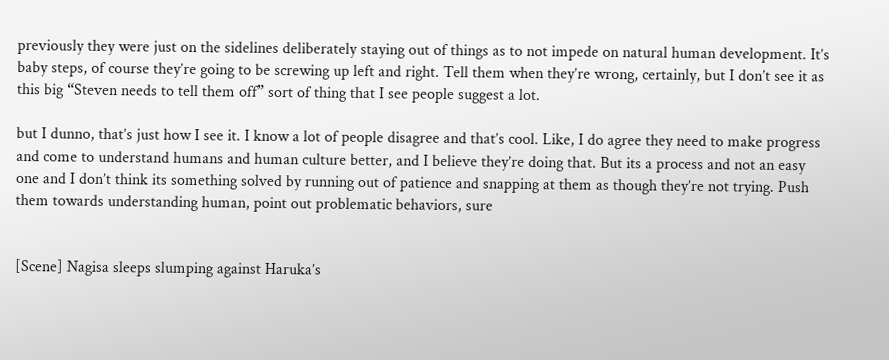previously they were just on the sidelines deliberately staying out of things as to not impede on natural human development. It’s baby steps, of course they’re going to be screwing up left and right. Tell them when they’re wrong, certainly, but I don’t see it as this big “Steven needs to tell them off” sort of thing that I see people suggest a lot.

but I dunno, that’s just how I see it. I know a lot of people disagree and that’s cool. Like, I do agree they need to make progress and come to understand humans and human culture better, and I believe they’re doing that. But its a process and not an easy one and I don’t think its something solved by running out of patience and snapping at them as though they’re not trying. Push them towards understanding human, point out problematic behaviors, sure


[Scene] Nagisa sleeps slumping against Haruka’s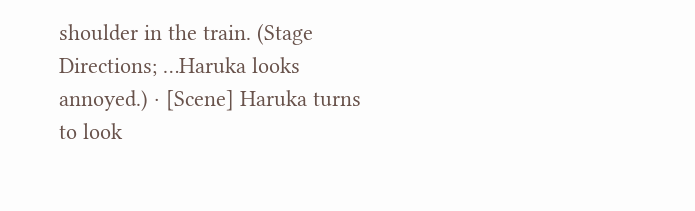shoulder in the train. (Stage Directions; …Haruka looks annoyed.) · [Scene] Haruka turns to look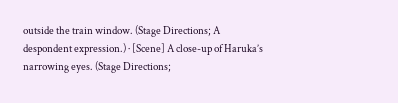outside the train window. (Stage Directions; A despondent expression.) · [Scene] A close-up of Haruka’s narrowing eyes. (Stage Directions;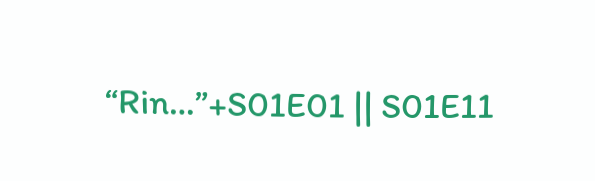“Rin…”+S01E01 || S01E11